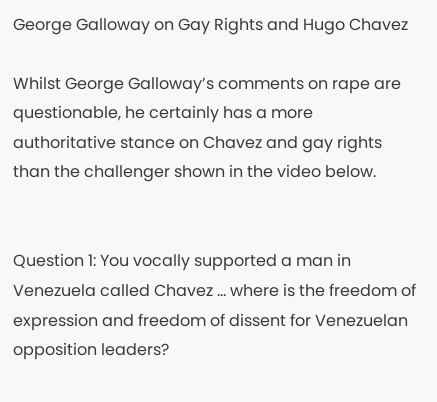George Galloway on Gay Rights and Hugo Chavez

Whilst George Galloway’s comments on rape are questionable, he certainly has a more authoritative stance on Chavez and gay rights than the challenger shown in the video below.


Question 1: You vocally supported a man in Venezuela called Chavez … where is the freedom of expression and freedom of dissent for Venezuelan opposition leaders?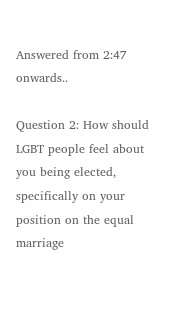Answered from 2:47 onwards..

Question 2: How should LGBT people feel about you being elected, specifically on your position on the equal marriage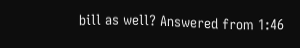bill as well? Answered from 1:46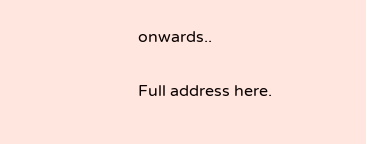onwards..

Full address here.